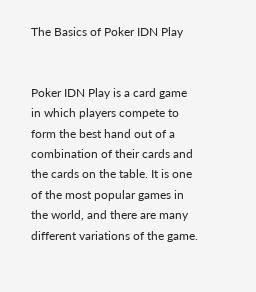The Basics of Poker IDN Play


Poker IDN Play is a card game in which players compete to form the best hand out of a combination of their cards and the cards on the table. It is one of the most popular games in the world, and there are many different variations of the game.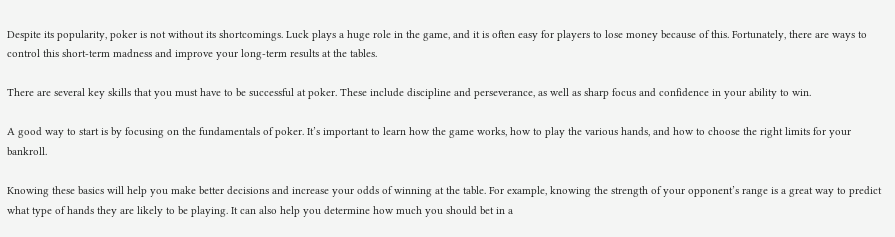Despite its popularity, poker is not without its shortcomings. Luck plays a huge role in the game, and it is often easy for players to lose money because of this. Fortunately, there are ways to control this short-term madness and improve your long-term results at the tables.

There are several key skills that you must have to be successful at poker. These include discipline and perseverance, as well as sharp focus and confidence in your ability to win.

A good way to start is by focusing on the fundamentals of poker. It’s important to learn how the game works, how to play the various hands, and how to choose the right limits for your bankroll.

Knowing these basics will help you make better decisions and increase your odds of winning at the table. For example, knowing the strength of your opponent’s range is a great way to predict what type of hands they are likely to be playing. It can also help you determine how much you should bet in a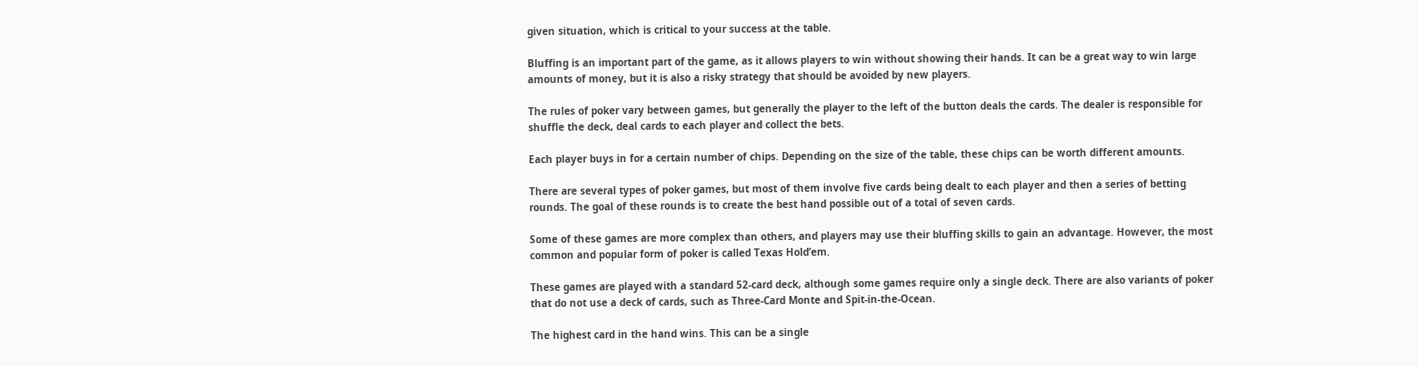given situation, which is critical to your success at the table.

Bluffing is an important part of the game, as it allows players to win without showing their hands. It can be a great way to win large amounts of money, but it is also a risky strategy that should be avoided by new players.

The rules of poker vary between games, but generally the player to the left of the button deals the cards. The dealer is responsible for shuffle the deck, deal cards to each player and collect the bets.

Each player buys in for a certain number of chips. Depending on the size of the table, these chips can be worth different amounts.

There are several types of poker games, but most of them involve five cards being dealt to each player and then a series of betting rounds. The goal of these rounds is to create the best hand possible out of a total of seven cards.

Some of these games are more complex than others, and players may use their bluffing skills to gain an advantage. However, the most common and popular form of poker is called Texas Hold’em.

These games are played with a standard 52-card deck, although some games require only a single deck. There are also variants of poker that do not use a deck of cards, such as Three-Card Monte and Spit-in-the-Ocean.

The highest card in the hand wins. This can be a single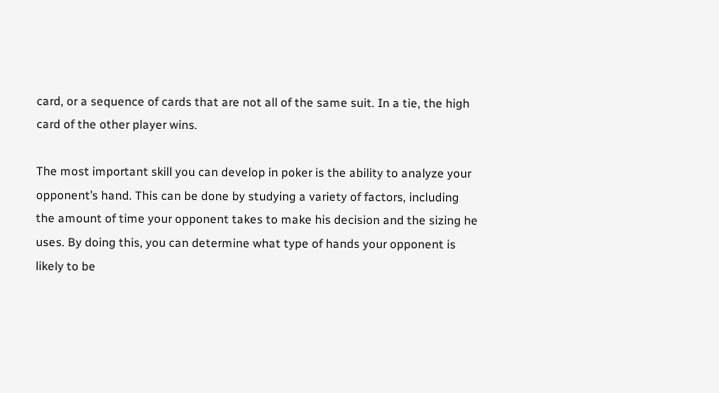card, or a sequence of cards that are not all of the same suit. In a tie, the high card of the other player wins.

The most important skill you can develop in poker is the ability to analyze your opponent’s hand. This can be done by studying a variety of factors, including the amount of time your opponent takes to make his decision and the sizing he uses. By doing this, you can determine what type of hands your opponent is likely to be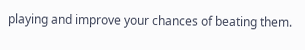playing and improve your chances of beating them.